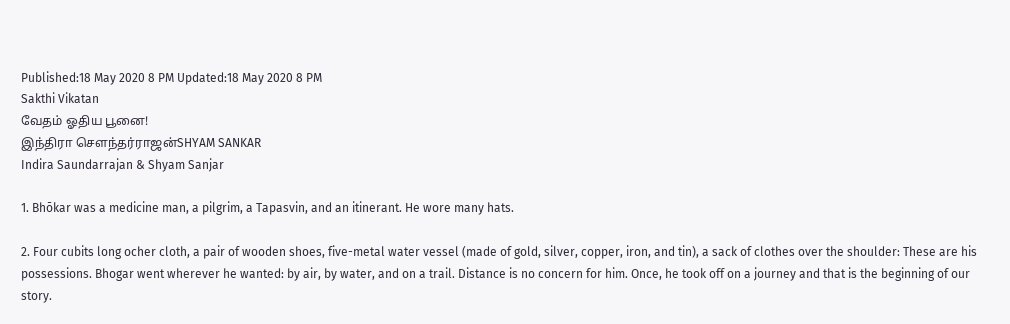Published:18 May 2020 8 PM Updated:18 May 2020 8 PM
Sakthi Vikatan
வேதம் ஓதிய பூனை!
இந்திரா செளந்தர்ராஜன்SHYAM SANKAR
Indira Saundarrajan & Shyam Sanjar

1. Bhōkar was a medicine man, a pilgrim, a Tapasvin, and an itinerant. He wore many hats.

2. Four cubits long ocher cloth, a pair of wooden shoes, five-metal water vessel (made of gold, silver, copper, iron, and tin), a sack of clothes over the shoulder: These are his possessions. Bhogar went wherever he wanted: by air, by water, and on a trail. Distance is no concern for him. Once, he took off on a journey and that is the beginning of our story.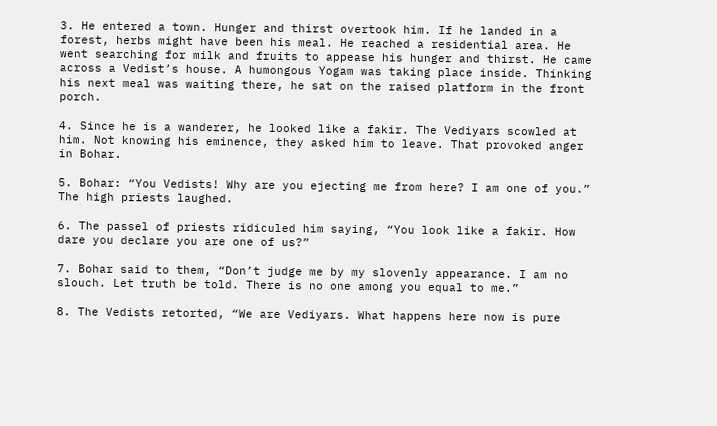3. He entered a town. Hunger and thirst overtook him. If he landed in a forest, herbs might have been his meal. He reached a residential area. He went searching for milk and fruits to appease his hunger and thirst. He came across a Vedist’s house. A humongous Yogam was taking place inside. Thinking his next meal was waiting there, he sat on the raised platform in the front porch.

4. Since he is a wanderer, he looked like a fakir. The Vediyars scowled at him. Not knowing his eminence, they asked him to leave. That provoked anger in Bohar.

5. Bohar: “You Vedists! Why are you ejecting me from here? I am one of you.” The high priests laughed.

6. The passel of priests ridiculed him saying, “You look like a fakir. How dare you declare you are one of us?”

7. Bohar said to them, “Don’t judge me by my slovenly appearance. I am no slouch. Let truth be told. There is no one among you equal to me.”

8. The Vedists retorted, “We are Vediyars. What happens here now is pure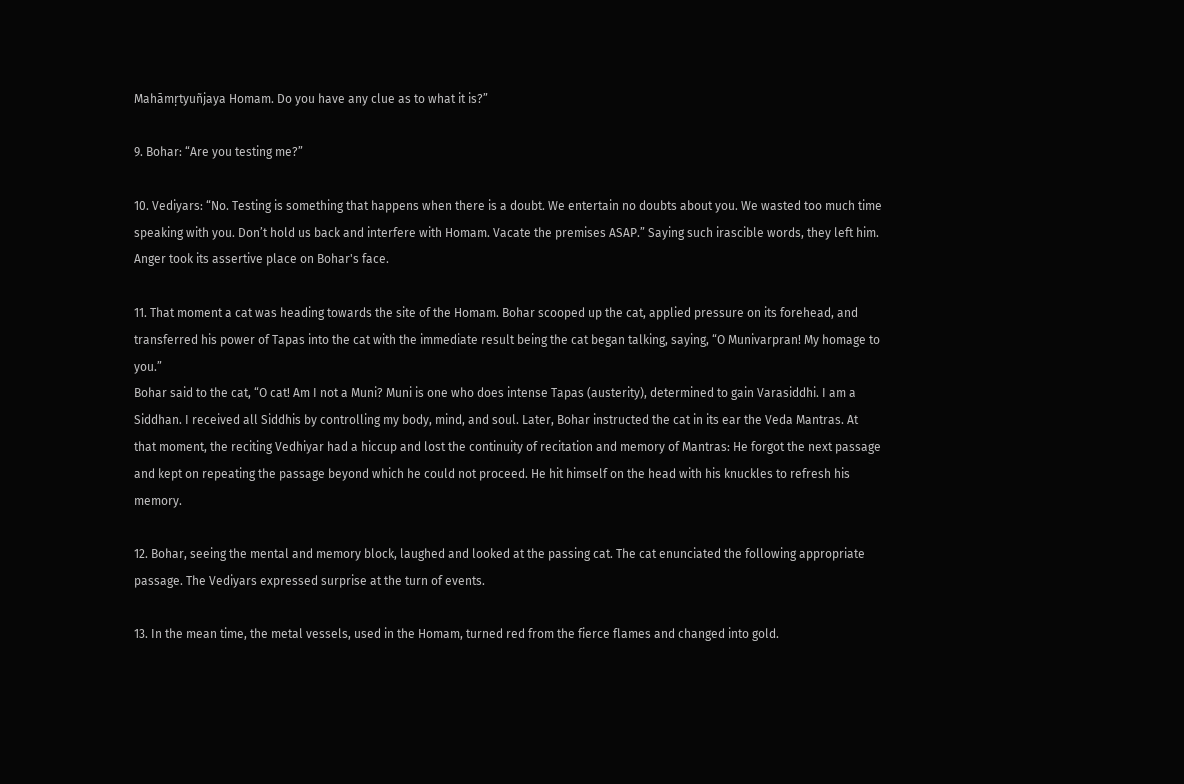Mahāmṛtyuñjaya Homam. Do you have any clue as to what it is?”

9. Bohar: “Are you testing me?”

10. Vediyars: “No. Testing is something that happens when there is a doubt. We entertain no doubts about you. We wasted too much time speaking with you. Don’t hold us back and interfere with Homam. Vacate the premises ASAP.” Saying such irascible words, they left him. Anger took its assertive place on Bohar's face.

11. That moment a cat was heading towards the site of the Homam. Bohar scooped up the cat, applied pressure on its forehead, and transferred his power of Tapas into the cat with the immediate result being the cat began talking, saying, “O Munivarpran! My homage to you.”
Bohar said to the cat, “O cat! Am I not a Muni? Muni is one who does intense Tapas (austerity), determined to gain Varasiddhi. I am a Siddhan. I received all Siddhis by controlling my body, mind, and soul. Later, Bohar instructed the cat in its ear the Veda Mantras. At that moment, the reciting Vedhiyar had a hiccup and lost the continuity of recitation and memory of Mantras: He forgot the next passage and kept on repeating the passage beyond which he could not proceed. He hit himself on the head with his knuckles to refresh his memory.

12. Bohar, seeing the mental and memory block, laughed and looked at the passing cat. The cat enunciated the following appropriate passage. The Vediyars expressed surprise at the turn of events.

13. In the mean time, the metal vessels, used in the Homam, turned red from the fierce flames and changed into gold.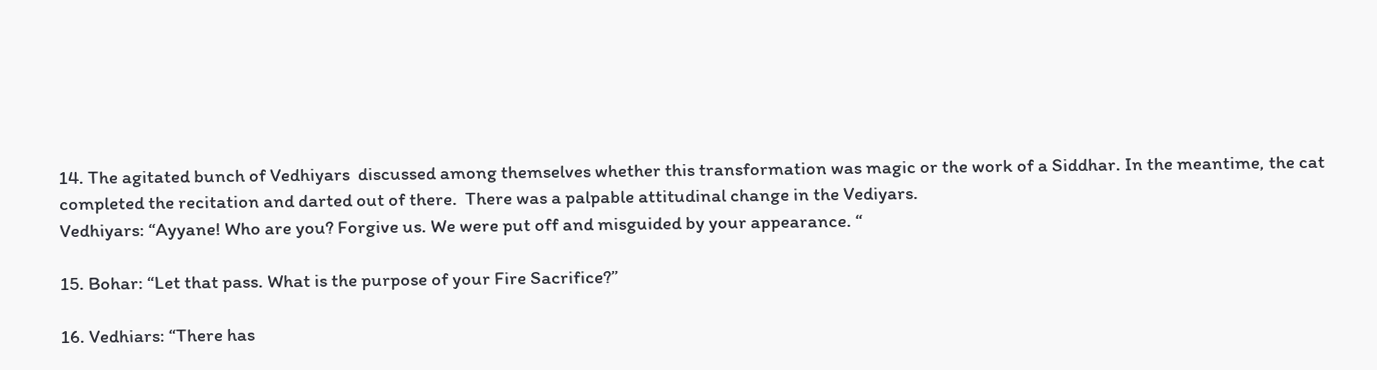14. The agitated bunch of Vedhiyars  discussed among themselves whether this transformation was magic or the work of a Siddhar. In the meantime, the cat completed the recitation and darted out of there.  There was a palpable attitudinal change in the Vediyars.
Vedhiyars: “Ayyane! Who are you? Forgive us. We were put off and misguided by your appearance. “

15. Bohar: “Let that pass. What is the purpose of your Fire Sacrifice?”

16. Vedhiars: “There has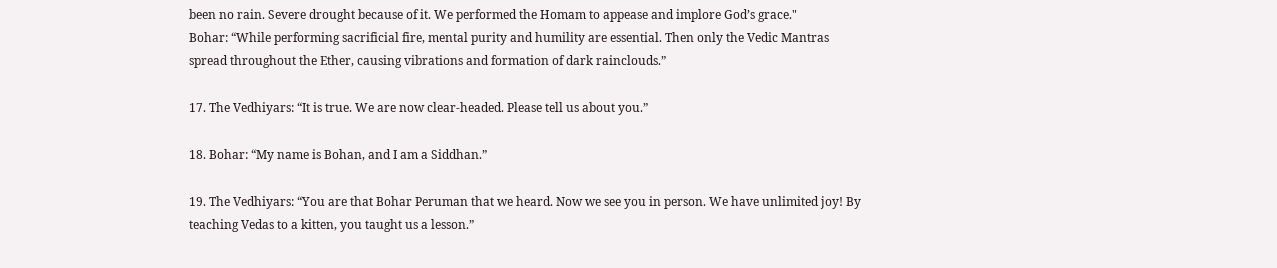been no rain. Severe drought because of it. We performed the Homam to appease and implore God’s grace."
Bohar: “While performing sacrificial fire, mental purity and humility are essential. Then only the Vedic Mantras spread throughout the Ether, causing vibrations and formation of dark rainclouds.”

17. The Vedhiyars: “It is true. We are now clear-headed. Please tell us about you.”

18. Bohar: “My name is Bohan, and I am a Siddhan.”

19. The Vedhiyars: “You are that Bohar Peruman that we heard. Now we see you in person. We have unlimited joy! By teaching Vedas to a kitten, you taught us a lesson.”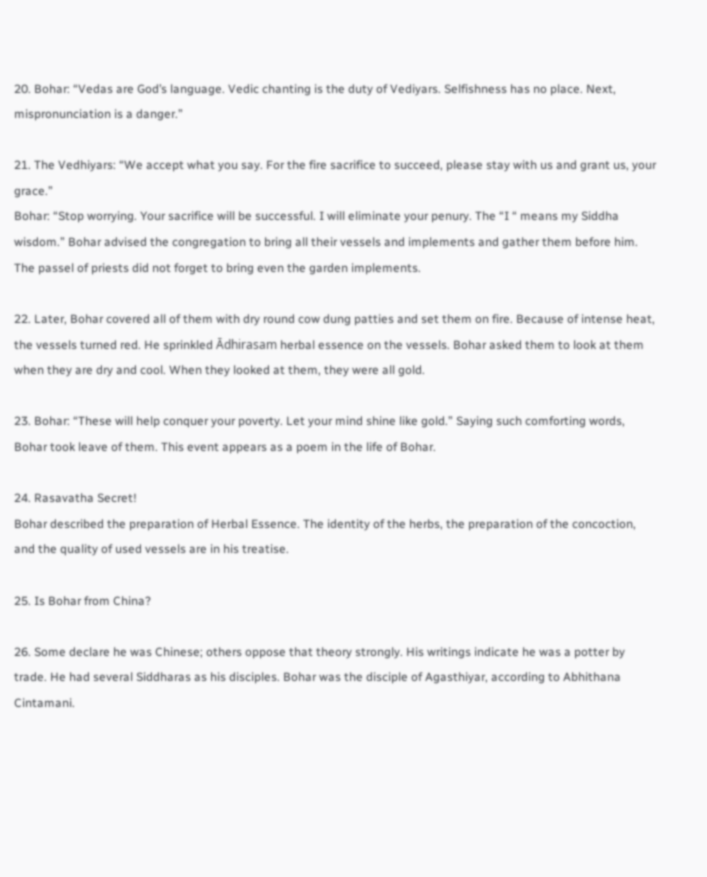20. Bohar: “Vedas are God’s language. Vedic chanting is the duty of Vediyars. Selfishness has no place. Next, mispronunciation is a danger.”

21. The Vedhiyars: “We accept what you say. For the fire sacrifice to succeed, please stay with us and grant us, your grace.”
Bohar: “Stop worrying. Your sacrifice will be successful. I will eliminate your penury. The “I “ means my Siddha wisdom.” Bohar advised the congregation to bring all their vessels and implements and gather them before him. The passel of priests did not forget to bring even the garden implements.

22. Later, Bohar covered all of them with dry round cow dung patties and set them on fire. Because of intense heat, the vessels turned red. He sprinkled Ādhirasam herbal essence on the vessels. Bohar asked them to look at them when they are dry and cool. When they looked at them, they were all gold.

23. Bohar: “These will help conquer your poverty. Let your mind shine like gold.” Saying such comforting words, Bohar took leave of them. This event appears as a poem in the life of Bohar.

24. Rasavatha Secret!
Bohar described the preparation of Herbal Essence. The identity of the herbs, the preparation of the concoction, and the quality of used vessels are in his treatise.

25. Is Bohar from China?

26. Some declare he was Chinese; others oppose that theory strongly. His writings indicate he was a potter by trade. He had several Siddharas as his disciples. Bohar was the disciple of Agasthiyar, according to Abhithana Cintamani.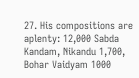27. His compositions are aplenty: 12,000 Sabda Kandam, Nikandu 1,700, Bohar Vaidyam 1000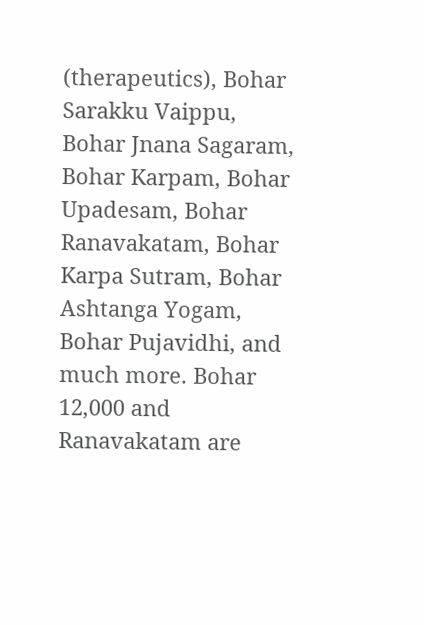(therapeutics), Bohar Sarakku Vaippu, Bohar Jnana Sagaram, Bohar Karpam, Bohar Upadesam, Bohar Ranavakatam, Bohar Karpa Sutram, Bohar Ashtanga Yogam, Bohar Pujavidhi, and much more. Bohar 12,000 and Ranavakatam are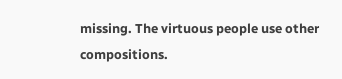missing. The virtuous people use other compositions.